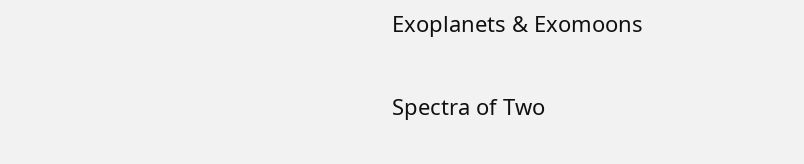Exoplanets & Exomoons

Spectra of Two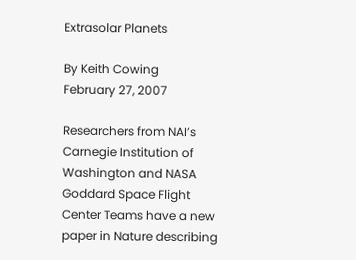Extrasolar Planets

By Keith Cowing
February 27, 2007

Researchers from NAI’s Carnegie Institution of Washington and NASA Goddard Space Flight Center Teams have a new paper in Nature describing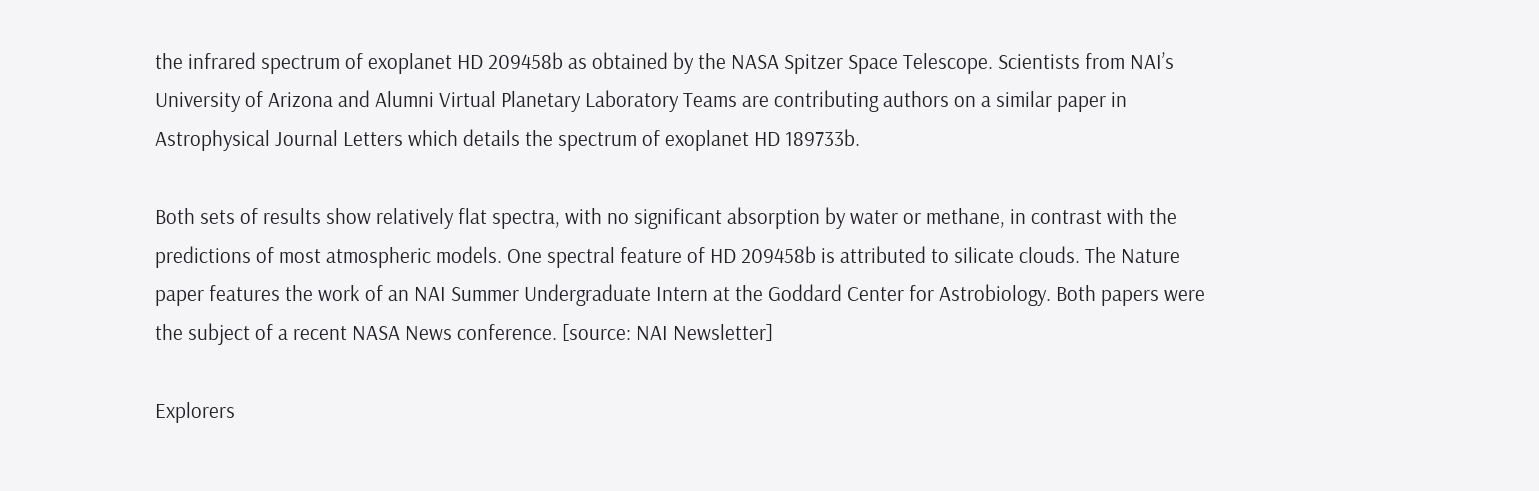the infrared spectrum of exoplanet HD 209458b as obtained by the NASA Spitzer Space Telescope. Scientists from NAI’s University of Arizona and Alumni Virtual Planetary Laboratory Teams are contributing authors on a similar paper in Astrophysical Journal Letters which details the spectrum of exoplanet HD 189733b.

Both sets of results show relatively flat spectra, with no significant absorption by water or methane, in contrast with the predictions of most atmospheric models. One spectral feature of HD 209458b is attributed to silicate clouds. The Nature paper features the work of an NAI Summer Undergraduate Intern at the Goddard Center for Astrobiology. Both papers were the subject of a recent NASA News conference. [source: NAI Newsletter]

Explorers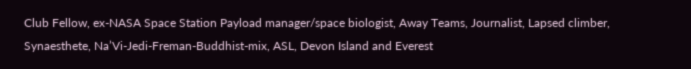Club Fellow, ex-NASA Space Station Payload manager/space biologist, Away Teams, Journalist, Lapsed climber, Synaesthete, Na’Vi-Jedi-Freman-Buddhist-mix, ASL, Devon Island and Everest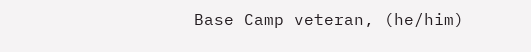Base Camp veteran, (he/him)